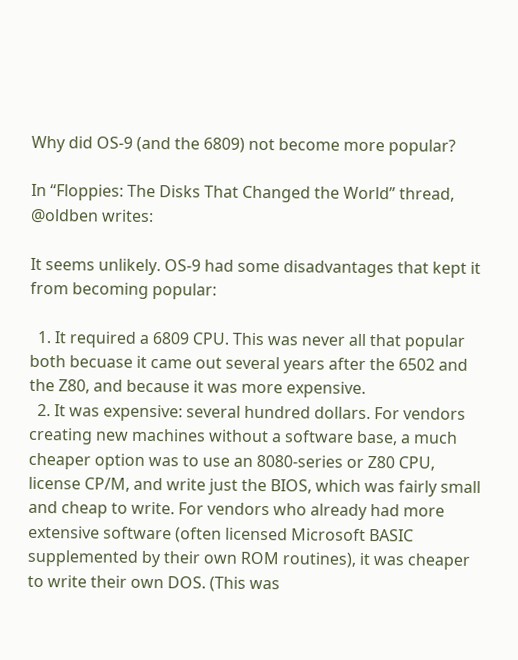Why did OS-9 (and the 6809) not become more popular?

In “Floppies: The Disks That Changed the World” thread, @oldben writes:

It seems unlikely. OS-9 had some disadvantages that kept it from becoming popular:

  1. It required a 6809 CPU. This was never all that popular both becuase it came out several years after the 6502 and the Z80, and because it was more expensive.
  2. It was expensive: several hundred dollars. For vendors creating new machines without a software base, a much cheaper option was to use an 8080-series or Z80 CPU, license CP/M, and write just the BIOS, which was fairly small and cheap to write. For vendors who already had more extensive software (often licensed Microsoft BASIC supplemented by their own ROM routines), it was cheaper to write their own DOS. (This was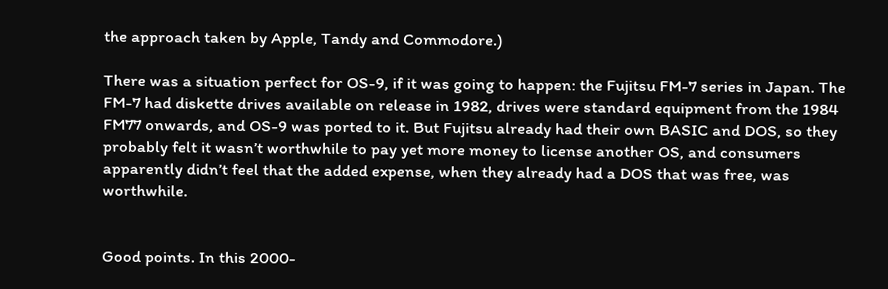the approach taken by Apple, Tandy and Commodore.)

There was a situation perfect for OS-9, if it was going to happen: the Fujitsu FM-7 series in Japan. The FM-7 had diskette drives available on release in 1982, drives were standard equipment from the 1984 FM77 onwards, and OS-9 was ported to it. But Fujitsu already had their own BASIC and DOS, so they probably felt it wasn’t worthwhile to pay yet more money to license another OS, and consumers apparently didn’t feel that the added expense, when they already had a DOS that was free, was worthwhile.


Good points. In this 2000-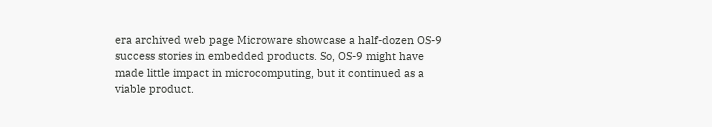era archived web page Microware showcase a half-dozen OS-9 success stories in embedded products. So, OS-9 might have made little impact in microcomputing, but it continued as a viable product.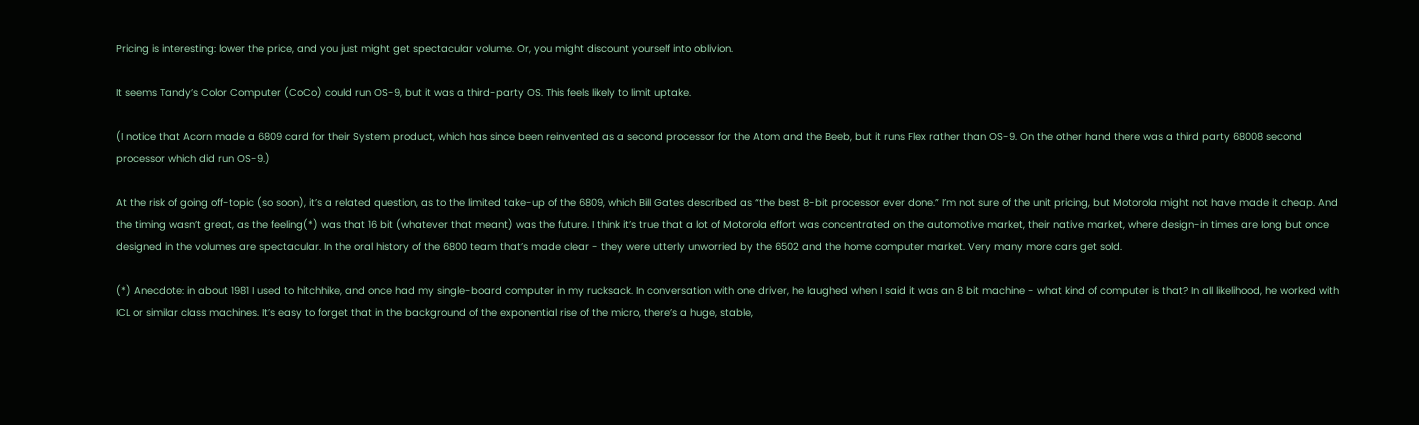Pricing is interesting: lower the price, and you just might get spectacular volume. Or, you might discount yourself into oblivion.

It seems Tandy’s Color Computer (CoCo) could run OS-9, but it was a third-party OS. This feels likely to limit uptake.

(I notice that Acorn made a 6809 card for their System product, which has since been reinvented as a second processor for the Atom and the Beeb, but it runs Flex rather than OS-9. On the other hand there was a third party 68008 second processor which did run OS-9.)

At the risk of going off-topic (so soon), it’s a related question, as to the limited take-up of the 6809, which Bill Gates described as “the best 8-bit processor ever done.” I’m not sure of the unit pricing, but Motorola might not have made it cheap. And the timing wasn’t great, as the feeling(*) was that 16 bit (whatever that meant) was the future. I think it’s true that a lot of Motorola effort was concentrated on the automotive market, their native market, where design-in times are long but once designed in the volumes are spectacular. In the oral history of the 6800 team that’s made clear - they were utterly unworried by the 6502 and the home computer market. Very many more cars get sold.

(*) Anecdote: in about 1981 I used to hitchhike, and once had my single-board computer in my rucksack. In conversation with one driver, he laughed when I said it was an 8 bit machine - what kind of computer is that? In all likelihood, he worked with ICL or similar class machines. It’s easy to forget that in the background of the exponential rise of the micro, there’s a huge, stable,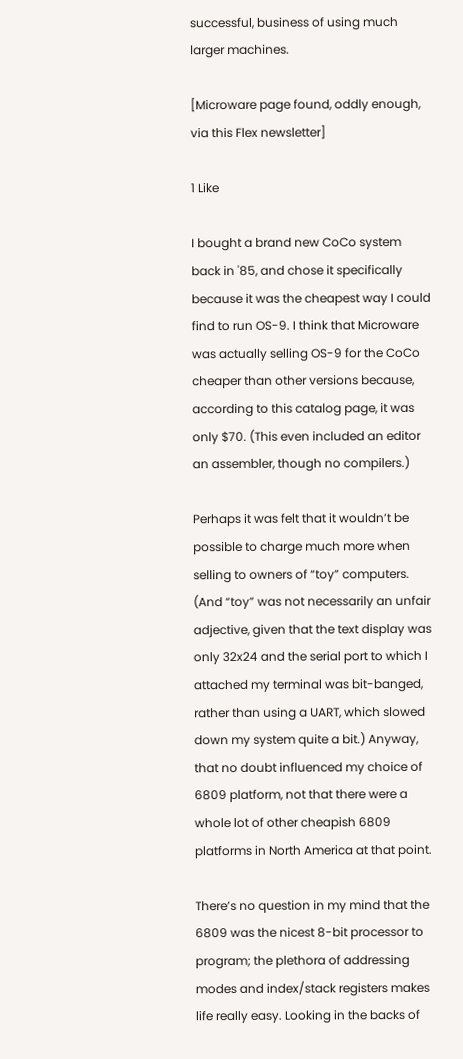successful, business of using much larger machines.

[Microware page found, oddly enough, via this Flex newsletter]

1 Like

I bought a brand new CoCo system back in '85, and chose it specifically because it was the cheapest way I could find to run OS-9. I think that Microware was actually selling OS-9 for the CoCo cheaper than other versions because, according to this catalog page, it was only $70. (This even included an editor an assembler, though no compilers.)

Perhaps it was felt that it wouldn’t be possible to charge much more when selling to owners of “toy” computers. (And “toy” was not necessarily an unfair adjective, given that the text display was only 32x24 and the serial port to which I attached my terminal was bit-banged, rather than using a UART, which slowed down my system quite a bit.) Anyway, that no doubt influenced my choice of 6809 platform, not that there were a whole lot of other cheapish 6809 platforms in North America at that point.

There’s no question in my mind that the 6809 was the nicest 8-bit processor to program; the plethora of addressing modes and index/stack registers makes life really easy. Looking in the backs of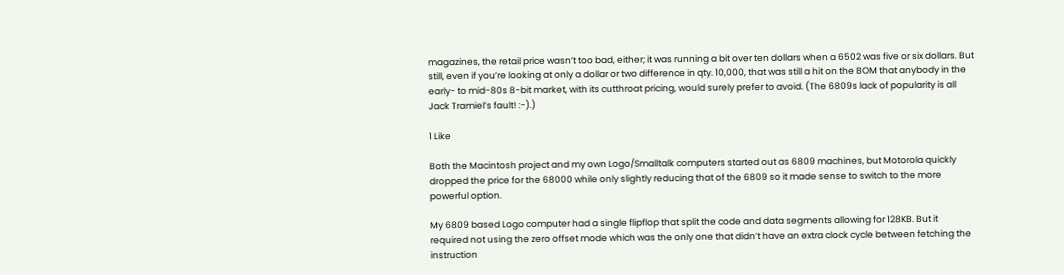magazines, the retail price wasn’t too bad, either; it was running a bit over ten dollars when a 6502 was five or six dollars. But still, even if you’re looking at only a dollar or two difference in qty. 10,000, that was still a hit on the BOM that anybody in the early- to mid-80s 8-bit market, with its cutthroat pricing, would surely prefer to avoid. (The 6809s lack of popularity is all Jack Tramiel’s fault! :-).)

1 Like

Both the Macintosh project and my own Logo/Smalltalk computers started out as 6809 machines, but Motorola quickly dropped the price for the 68000 while only slightly reducing that of the 6809 so it made sense to switch to the more powerful option.

My 6809 based Logo computer had a single flipflop that split the code and data segments allowing for 128KB. But it required not using the zero offset mode which was the only one that didn’t have an extra clock cycle between fetching the instruction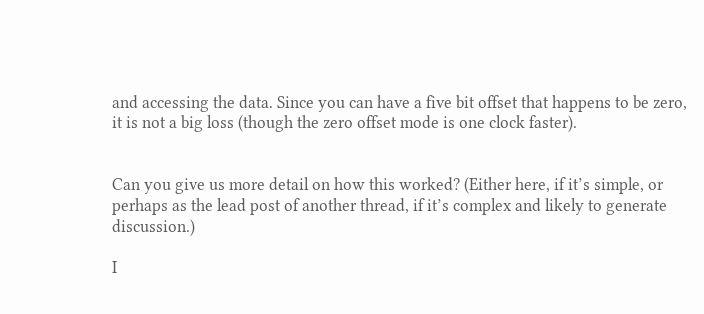and accessing the data. Since you can have a five bit offset that happens to be zero, it is not a big loss (though the zero offset mode is one clock faster).


Can you give us more detail on how this worked? (Either here, if it’s simple, or perhaps as the lead post of another thread, if it’s complex and likely to generate discussion.)

I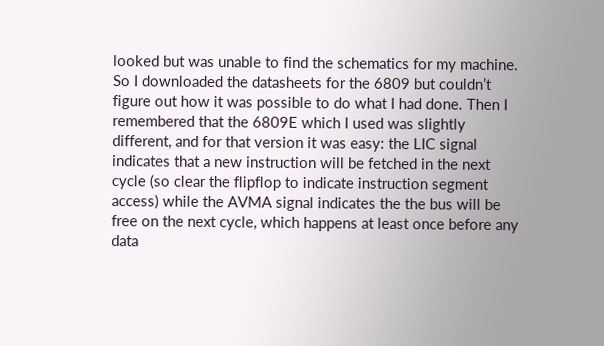looked but was unable to find the schematics for my machine. So I downloaded the datasheets for the 6809 but couldn’t figure out how it was possible to do what I had done. Then I remembered that the 6809E which I used was slightly different, and for that version it was easy: the LIC signal indicates that a new instruction will be fetched in the next cycle (so clear the flipflop to indicate instruction segment access) while the AVMA signal indicates the the bus will be free on the next cycle, which happens at least once before any data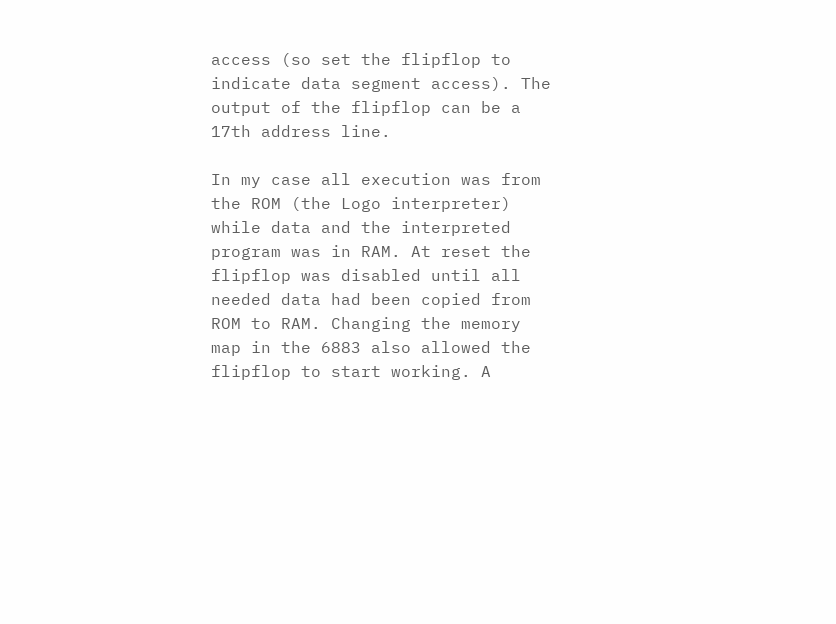access (so set the flipflop to indicate data segment access). The output of the flipflop can be a 17th address line.

In my case all execution was from the ROM (the Logo interpreter) while data and the interpreted program was in RAM. At reset the flipflop was disabled until all needed data had been copied from ROM to RAM. Changing the memory map in the 6883 also allowed the flipflop to start working. A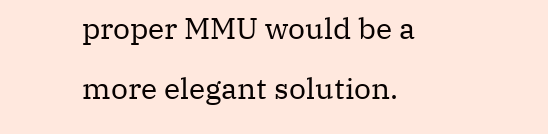proper MMU would be a more elegant solution.